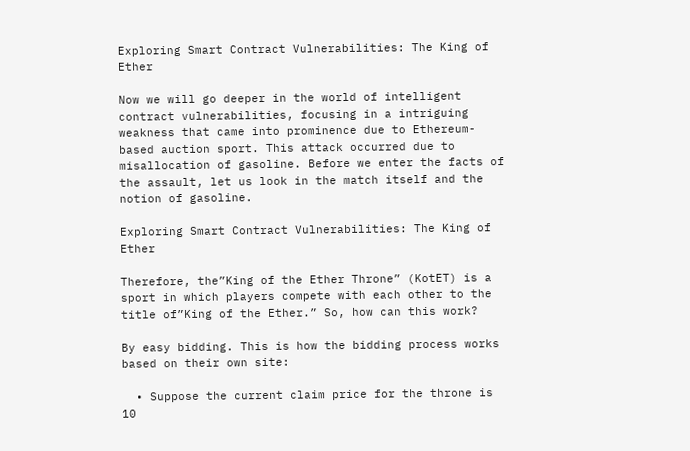Exploring Smart Contract Vulnerabilities: The King of Ether

Now we will go deeper in the world of intelligent contract vulnerabilities, focusing in a intriguing weakness that came into prominence due to Ethereum-based auction sport. This attack occurred due to misallocation of gasoline. Before we enter the facts of the assault, let us look in the match itself and the notion of gasoline.

Exploring Smart Contract Vulnerabilities: The King of Ether

Therefore, the”King of the Ether Throne” (KotET) is a sport in which players compete with each other to the title of”King of the Ether.” So, how can this work?

By easy bidding. This is how the bidding process works based on their own site:

  • Suppose the current claim price for the throne is 10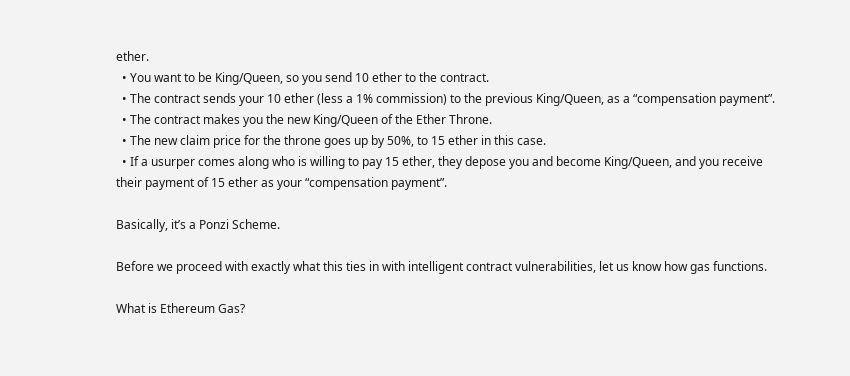ether.
  • You want to be King/Queen, so you send 10 ether to the contract.
  • The contract sends your 10 ether (less a 1% commission) to the previous King/Queen, as a “compensation payment”.
  • The contract makes you the new King/Queen of the Ether Throne.
  • The new claim price for the throne goes up by 50%, to 15 ether in this case.
  • If a usurper comes along who is willing to pay 15 ether, they depose you and become King/Queen, and you receive their payment of 15 ether as your “compensation payment”.

Basically, it’s a Ponzi Scheme.

Before we proceed with exactly what this ties in with intelligent contract vulnerabilities, let us know how gas functions.

What is Ethereum Gas?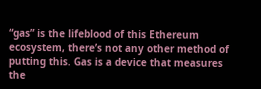“gas” is the lifeblood of this Ethereum ecosystem, there’s not any other method of putting this. Gas is a device that measures the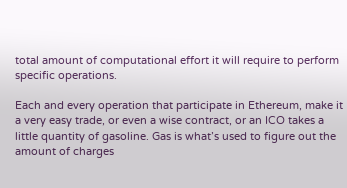total amount of computational effort it will require to perform specific operations.

Each and every operation that participate in Ethereum, make it a very easy trade, or even a wise contract, or an ICO takes a little quantity of gasoline. Gas is what’s used to figure out the amount of charges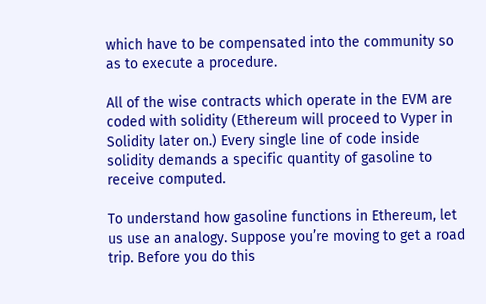which have to be compensated into the community so as to execute a procedure.

All of the wise contracts which operate in the EVM are coded with solidity (Ethereum will proceed to Vyper in Solidity later on.) Every single line of code inside solidity demands a specific quantity of gasoline to receive computed.

To understand how gasoline functions in Ethereum, let us use an analogy. Suppose you’re moving to get a road trip. Before you do this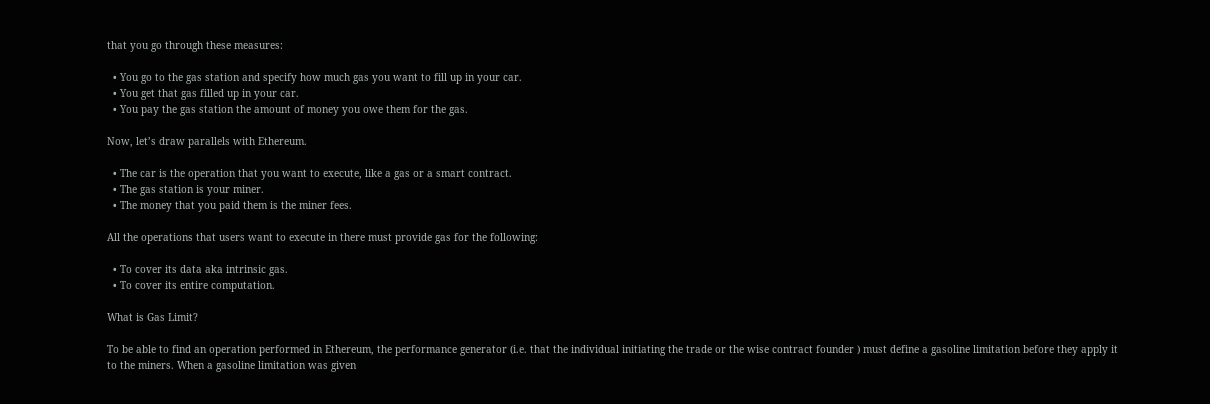that you go through these measures:

  • You go to the gas station and specify how much gas you want to fill up in your car.
  • You get that gas filled up in your car.
  • You pay the gas station the amount of money you owe them for the gas.

Now, let’s draw parallels with Ethereum.

  • The car is the operation that you want to execute, like a gas or a smart contract.
  • The gas station is your miner.
  • The money that you paid them is the miner fees.

All the operations that users want to execute in there must provide gas for the following:

  • To cover its data aka intrinsic gas.
  • To cover its entire computation.

What is Gas Limit?

To be able to find an operation performed in Ethereum, the performance generator (i.e. that the individual initiating the trade or the wise contract founder ) must define a gasoline limitation before they apply it to the miners. When a gasoline limitation was given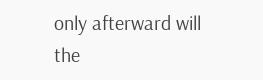only afterward will the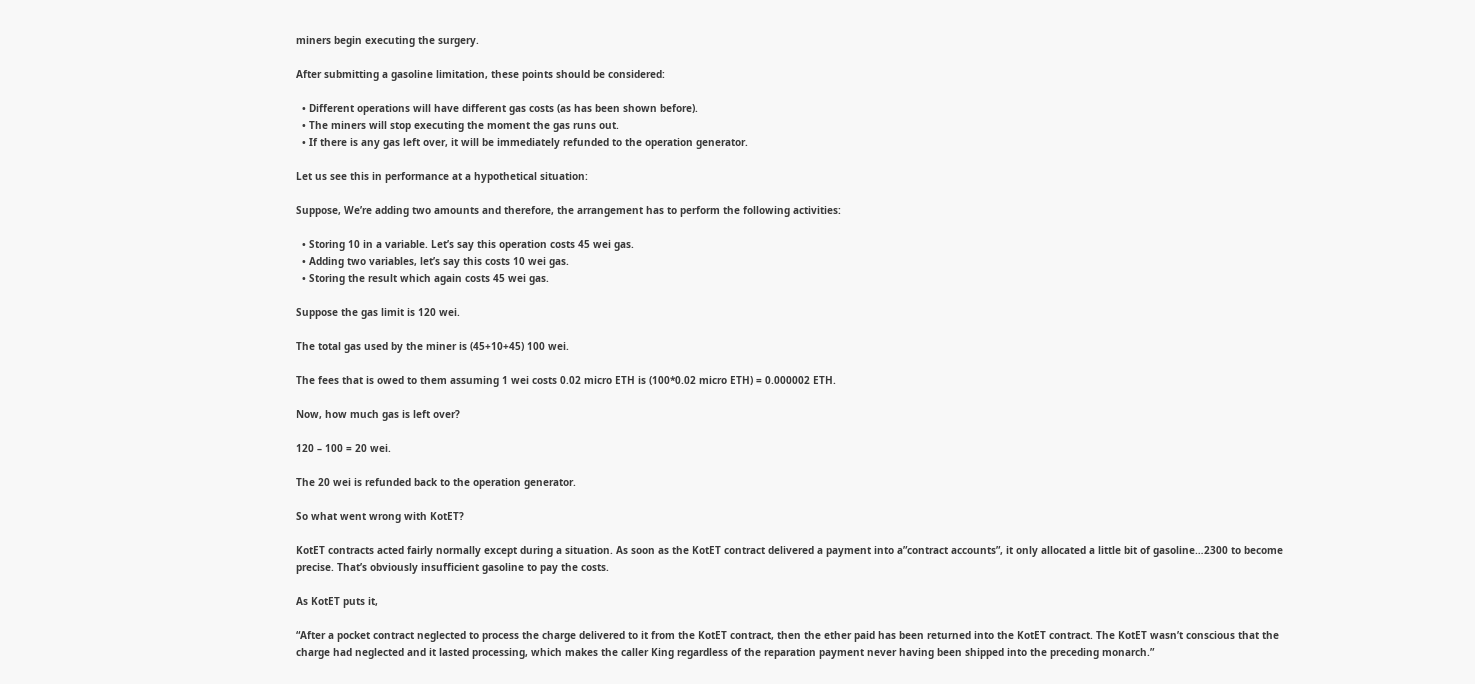miners begin executing the surgery.

After submitting a gasoline limitation, these points should be considered:

  • Different operations will have different gas costs (as has been shown before).
  • The miners will stop executing the moment the gas runs out.
  • If there is any gas left over, it will be immediately refunded to the operation generator.

Let us see this in performance at a hypothetical situation:

Suppose, We’re adding two amounts and therefore, the arrangement has to perform the following activities:

  • Storing 10 in a variable. Let’s say this operation costs 45 wei gas.
  • Adding two variables, let’s say this costs 10 wei gas.
  • Storing the result which again costs 45 wei gas.

Suppose the gas limit is 120 wei.

The total gas used by the miner is (45+10+45) 100 wei.

The fees that is owed to them assuming 1 wei costs 0.02 micro ETH is (100*0.02 micro ETH) = 0.000002 ETH.

Now, how much gas is left over?

120 – 100 = 20 wei.

The 20 wei is refunded back to the operation generator.

So what went wrong with KotET?

KotET contracts acted fairly normally except during a situation. As soon as the KotET contract delivered a payment into a”contract accounts”, it only allocated a little bit of gasoline…2300 to become precise. That’s obviously insufficient gasoline to pay the costs.

As KotET puts it,

“After a pocket contract neglected to process the charge delivered to it from the KotET contract, then the ether paid has been returned into the KotET contract. The KotET wasn’t conscious that the charge had neglected and it lasted processing, which makes the caller King regardless of the reparation payment never having been shipped into the preceding monarch.”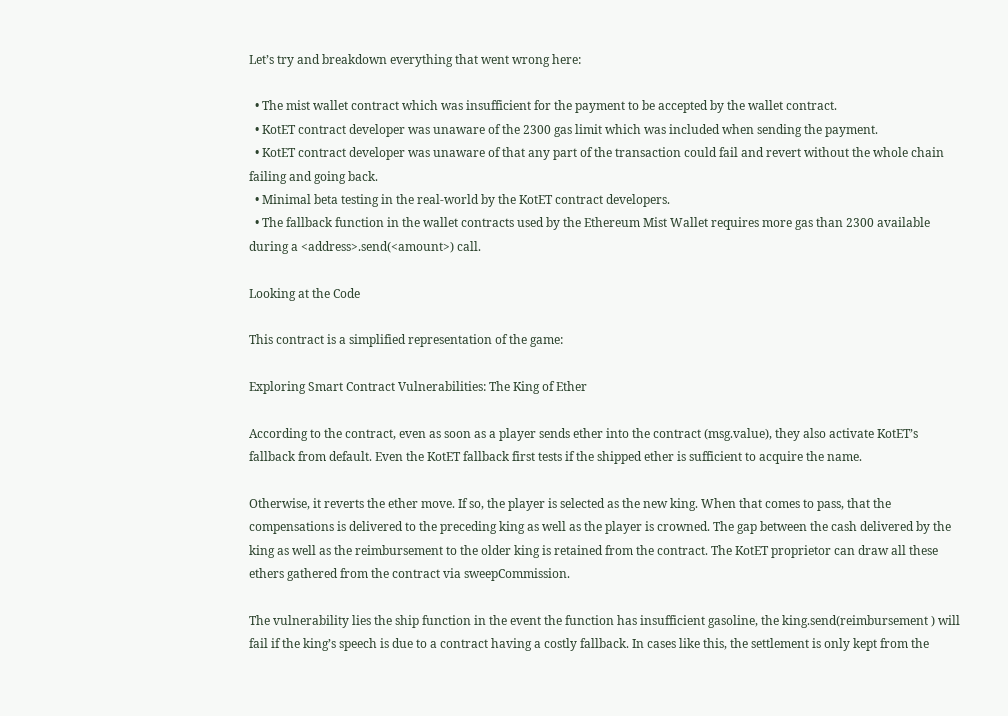Let’s try and breakdown everything that went wrong here:

  • The mist wallet contract which was insufficient for the payment to be accepted by the wallet contract.
  • KotET contract developer was unaware of the 2300 gas limit which was included when sending the payment.
  • KotET contract developer was unaware of that any part of the transaction could fail and revert without the whole chain failing and going back.
  • Minimal beta testing in the real-world by the KotET contract developers.
  • The fallback function in the wallet contracts used by the Ethereum Mist Wallet requires more gas than 2300 available during a <address>.send(<amount>) call.

Looking at the Code

This contract is a simplified representation of the game:

Exploring Smart Contract Vulnerabilities: The King of Ether

According to the contract, even as soon as a player sends ether into the contract (msg.value), they also activate KotET’s fallback from default. Even the KotET fallback first tests if the shipped ether is sufficient to acquire the name.

Otherwise, it reverts the ether move. If so, the player is selected as the new king. When that comes to pass, that the compensations is delivered to the preceding king as well as the player is crowned. The gap between the cash delivered by the king as well as the reimbursement to the older king is retained from the contract. The KotET proprietor can draw all these ethers gathered from the contract via sweepCommission.

The vulnerability lies the ship function in the event the function has insufficient gasoline, the king.send(reimbursement ) will fail if the king’s speech is due to a contract having a costly fallback. In cases like this, the settlement is only kept from the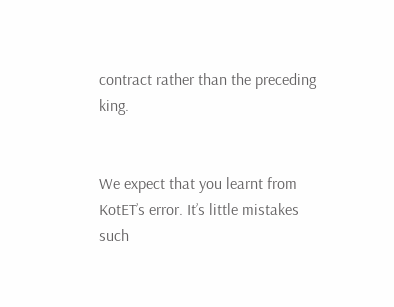contract rather than the preceding king.


We expect that you learnt from KotET’s error. It’s little mistakes such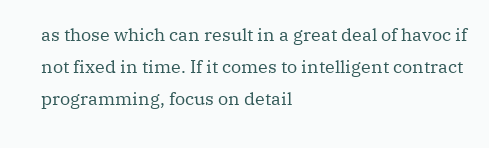as those which can result in a great deal of havoc if not fixed in time. If it comes to intelligent contract programming, focus on detail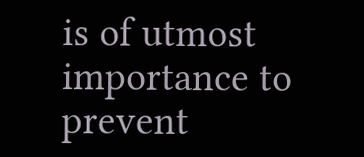is of utmost importance to prevent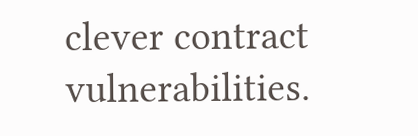clever contract vulnerabilities.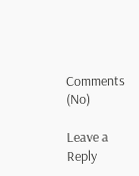Comments (No)

Leave a Reply